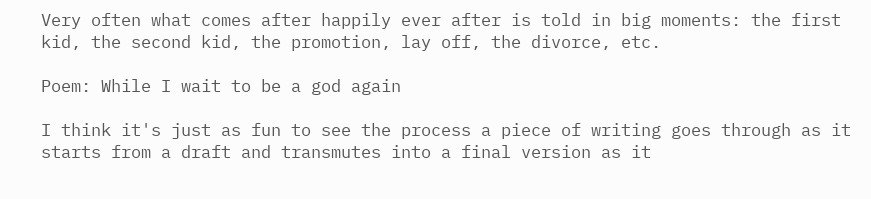Very often what comes after happily ever after is told in big moments: the first kid, the second kid, the promotion, lay off, the divorce, etc.

Poem: While I wait to be a god again

I think it's just as fun to see the process a piece of writing goes through as it starts from a draft and transmutes into a final version as it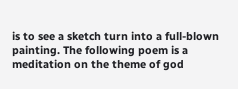is to see a sketch turn into a full-blown painting. The following poem is a meditation on the theme of god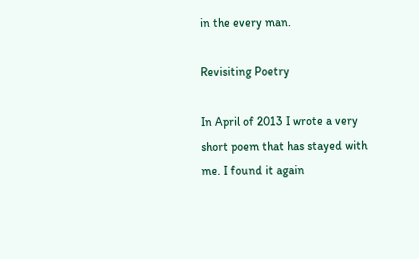in the every man.

Revisiting Poetry

In April of 2013 I wrote a very short poem that has stayed with me. I found it again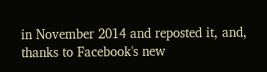in November 2014 and reposted it, and, thanks to Facebook's new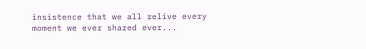insistence that we all relive every moment we ever shared ever...